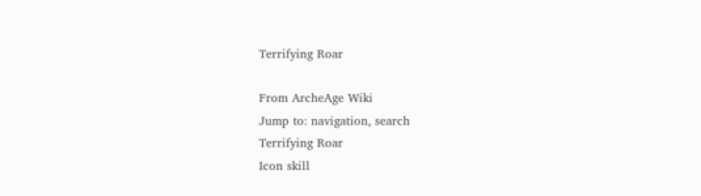Terrifying Roar

From ArcheAge Wiki
Jump to: navigation, search
Terrifying Roar
Icon skill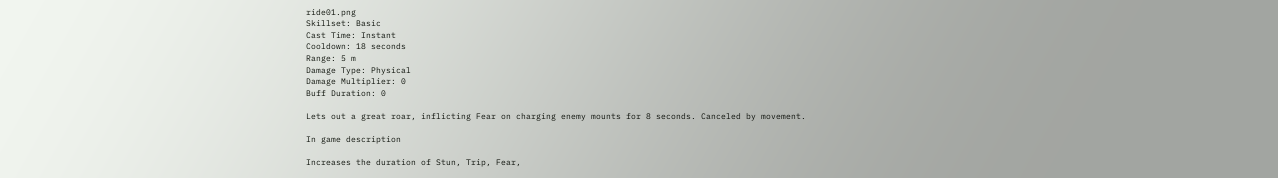ride01.png
Skillset: Basic
Cast Time: Instant
Cooldown: 18 seconds
Range: 5 m
Damage Type: Physical
Damage Multiplier: 0
Buff Duration: 0

Lets out a great roar, inflicting Fear on charging enemy mounts for 8 seconds. Canceled by movement.

In game description

Increases the duration of Stun, Trip, Fear,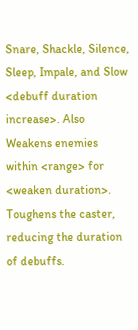Snare, Shackle, Silence, Sleep, Impale, and Slow <debuff duration increase>. Also Weakens enemies within <range> for <weaken duration>.
Toughens the caster, reducing the duration of debuffs.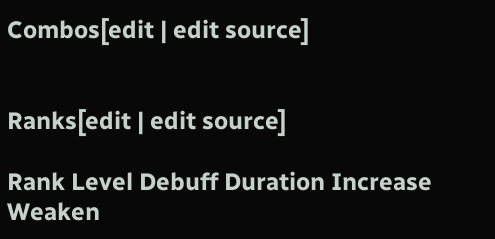Combos[edit | edit source]


Ranks[edit | edit source]

Rank Level Debuff Duration Increase Weaken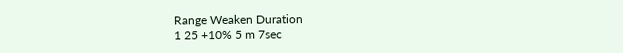Range Weaken Duration
1 25 +10% 5 m 7sec